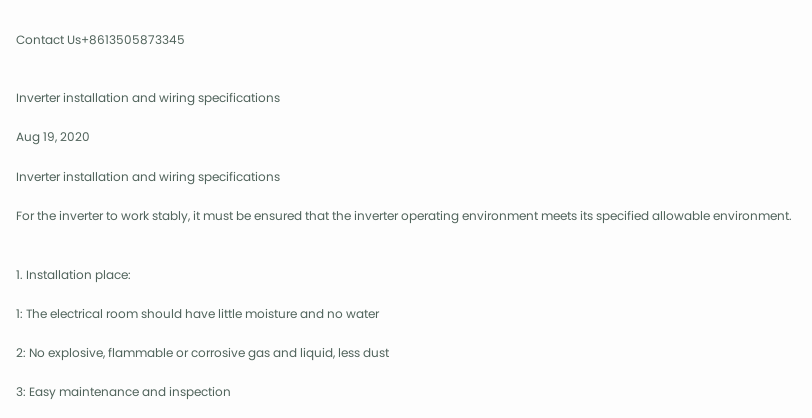Contact Us+8613505873345


Inverter installation and wiring specifications

Aug 19, 2020

Inverter installation and wiring specifications

For the inverter to work stably, it must be ensured that the inverter operating environment meets its specified allowable environment.


1. Installation place:

1: The electrical room should have little moisture and no water

2: No explosive, flammable or corrosive gas and liquid, less dust

3: Easy maintenance and inspection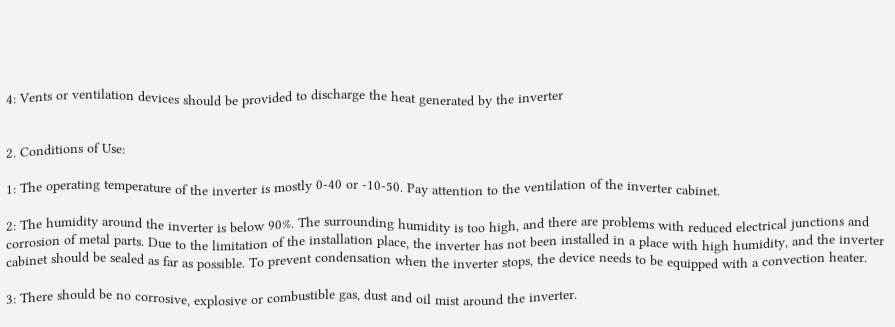4: Vents or ventilation devices should be provided to discharge the heat generated by the inverter


2. Conditions of Use:

1: The operating temperature of the inverter is mostly 0-40 or -10-50. Pay attention to the ventilation of the inverter cabinet.

2: The humidity around the inverter is below 90%. The surrounding humidity is too high, and there are problems with reduced electrical junctions and corrosion of metal parts. Due to the limitation of the installation place, the inverter has not been installed in a place with high humidity, and the inverter cabinet should be sealed as far as possible. To prevent condensation when the inverter stops, the device needs to be equipped with a convection heater.

3: There should be no corrosive, explosive or combustible gas, dust and oil mist around the inverter.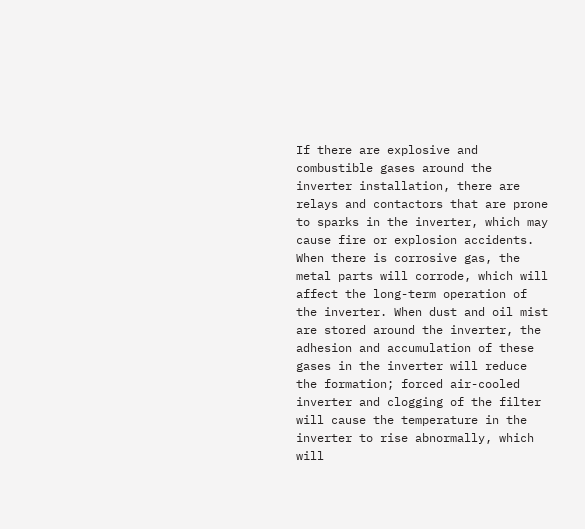If there are explosive and combustible gases around the inverter installation, there are relays and contactors that are prone to sparks in the inverter, which may cause fire or explosion accidents. When there is corrosive gas, the metal parts will corrode, which will affect the long-term operation of the inverter. When dust and oil mist are stored around the inverter, the adhesion and accumulation of these gases in the inverter will reduce the formation; forced air-cooled inverter and clogging of the filter will cause the temperature in the inverter to rise abnormally, which will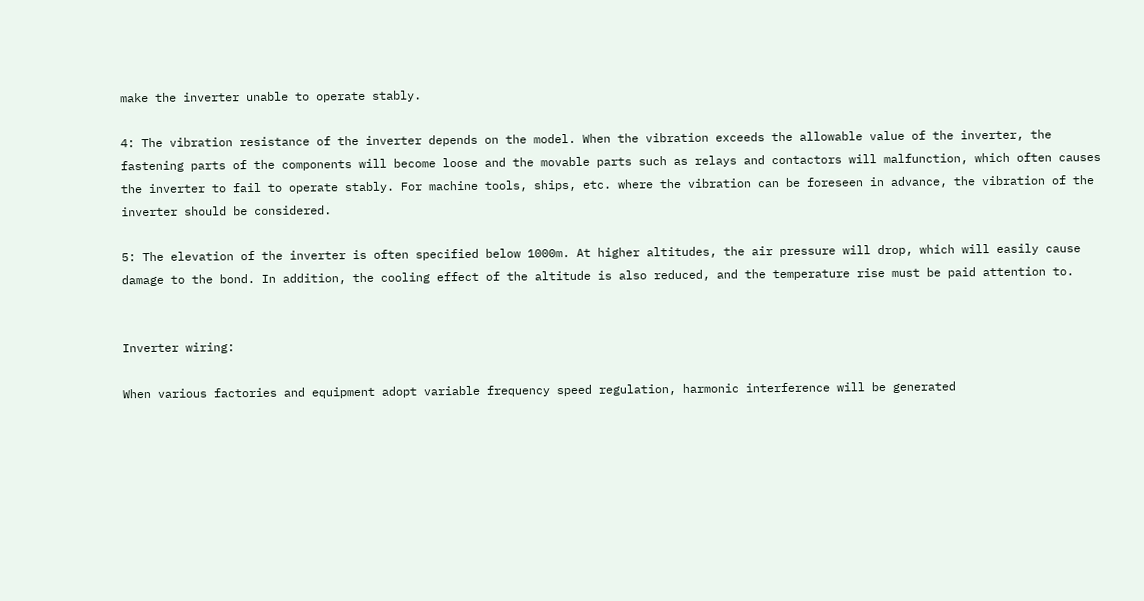make the inverter unable to operate stably.

4: The vibration resistance of the inverter depends on the model. When the vibration exceeds the allowable value of the inverter, the fastening parts of the components will become loose and the movable parts such as relays and contactors will malfunction, which often causes the inverter to fail to operate stably. For machine tools, ships, etc. where the vibration can be foreseen in advance, the vibration of the inverter should be considered.

5: The elevation of the inverter is often specified below 1000m. At higher altitudes, the air pressure will drop, which will easily cause damage to the bond. In addition, the cooling effect of the altitude is also reduced, and the temperature rise must be paid attention to.


Inverter wiring:

When various factories and equipment adopt variable frequency speed regulation, harmonic interference will be generated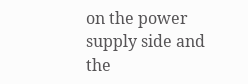on the power supply side and the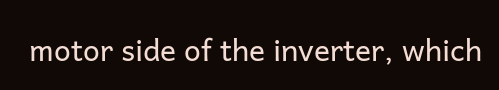motor side of the inverter, which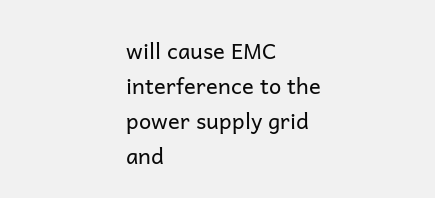will cause EMC interference to the power supply grid and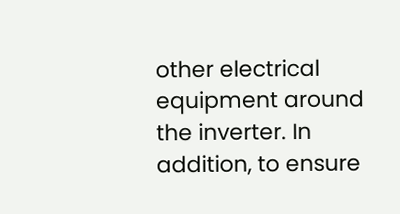other electrical equipment around the inverter. In addition, to ensure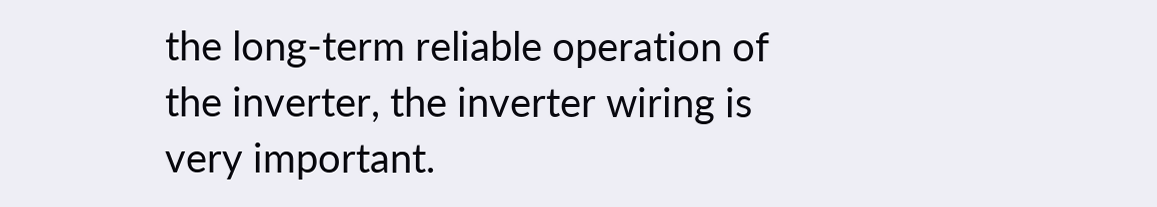the long-term reliable operation of the inverter, the inverter wiring is very important.